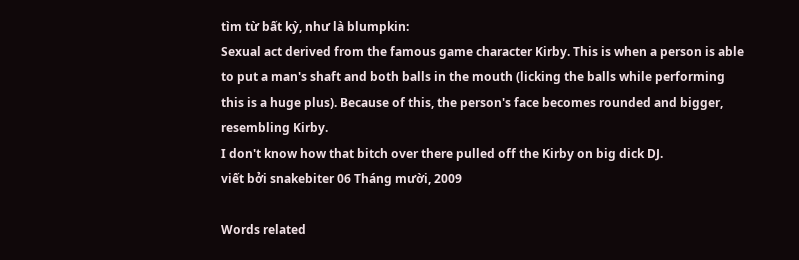tìm từ bất kỳ, như là blumpkin:
Sexual act derived from the famous game character Kirby. This is when a person is able to put a man's shaft and both balls in the mouth (licking the balls while performing this is a huge plus). Because of this, the person's face becomes rounded and bigger, resembling Kirby.
I don't know how that bitch over there pulled off the Kirby on big dick DJ.
viết bởi snakebiter 06 Tháng mười, 2009

Words related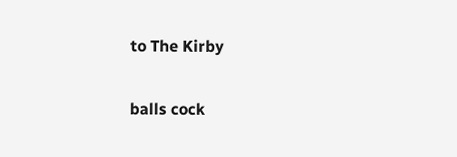to The Kirby

balls cock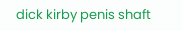dick kirby penis shaft